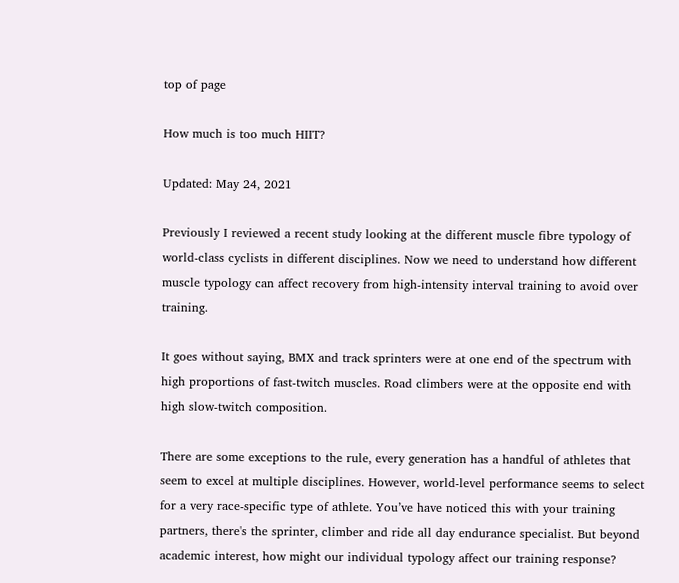top of page

How much is too much HIIT?

Updated: May 24, 2021

Previously I reviewed a recent study looking at the different muscle fibre typology of world-class cyclists in different disciplines. Now we need to understand how different muscle typology can affect recovery from high-intensity interval training to avoid over training.

It goes without saying, BMX and track sprinters were at one end of the spectrum with high proportions of fast-twitch muscles. Road climbers were at the opposite end with high slow-twitch composition.

There are some exceptions to the rule, every generation has a handful of athletes that seem to excel at multiple disciplines. However, world-level performance seems to select for a very race-specific type of athlete. You’ve have noticed this with your training partners, there's the sprinter, climber and ride all day endurance specialist. But beyond academic interest, how might our individual typology affect our training response?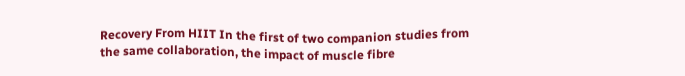Recovery From HIIT In the first of two companion studies from the same collaboration, the impact of muscle fibre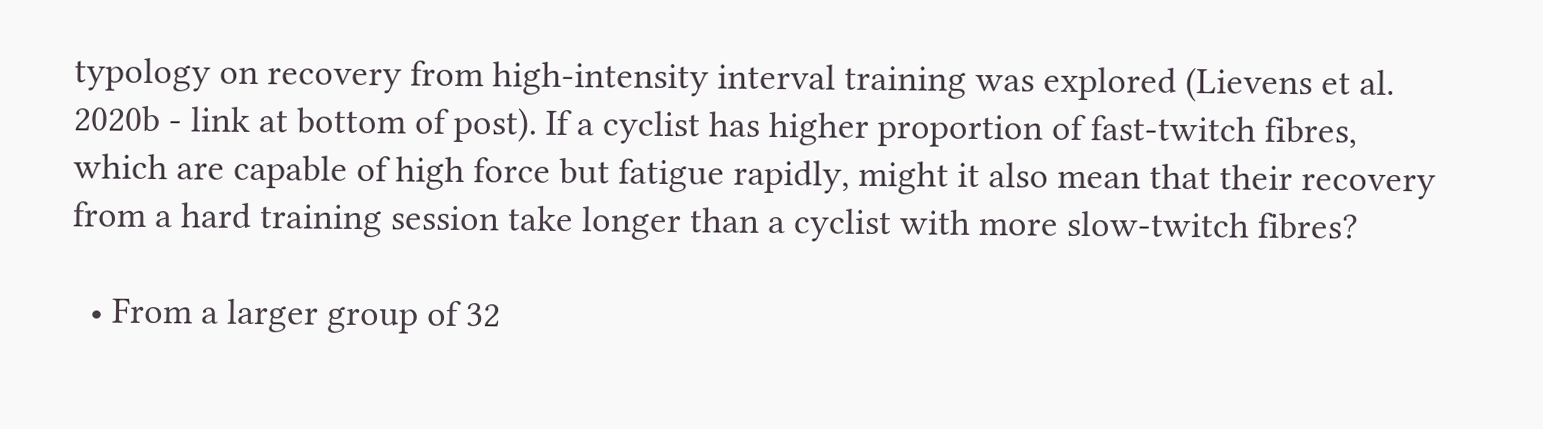typology on recovery from high-intensity interval training was explored (Lievens et al. 2020b - link at bottom of post). If a cyclist has higher proportion of fast-twitch fibres, which are capable of high force but fatigue rapidly, might it also mean that their recovery from a hard training session take longer than a cyclist with more slow-twitch fibres?

  • From a larger group of 32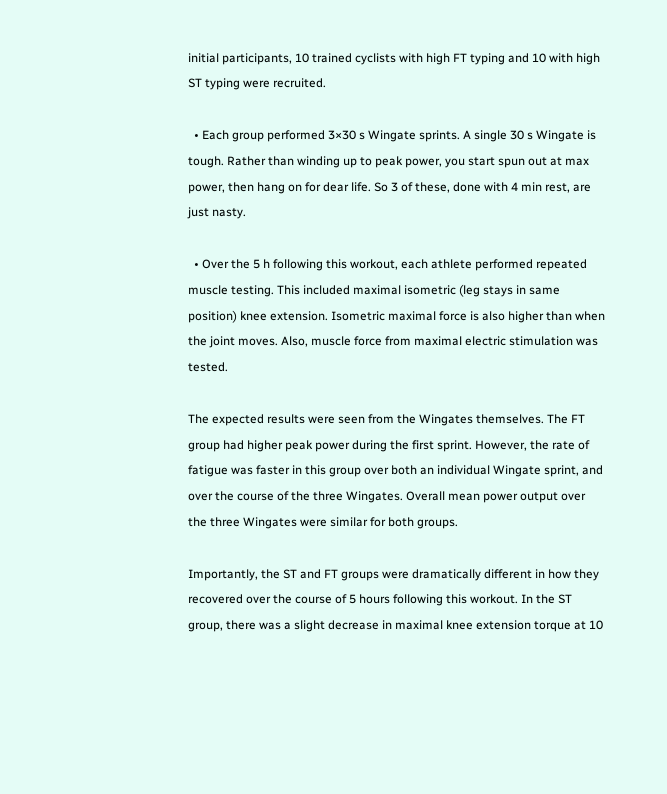initial participants, 10 trained cyclists with high FT typing and 10 with high ST typing were recruited.

  • Each group performed 3×30 s Wingate sprints. A single 30 s Wingate is tough. Rather than winding up to peak power, you start spun out at max power, then hang on for dear life. So 3 of these, done with 4 min rest, are just nasty.

  • Over the 5 h following this workout, each athlete performed repeated muscle testing. This included maximal isometric (leg stays in same position) knee extension. Isometric maximal force is also higher than when the joint moves. Also, muscle force from maximal electric stimulation was tested.

The expected results were seen from the Wingates themselves. The FT group had higher peak power during the first sprint. However, the rate of fatigue was faster in this group over both an individual Wingate sprint, and over the course of the three Wingates. Overall mean power output over the three Wingates were similar for both groups.

Importantly, the ST and FT groups were dramatically different in how they recovered over the course of 5 hours following this workout. In the ST group, there was a slight decrease in maximal knee extension torque at 10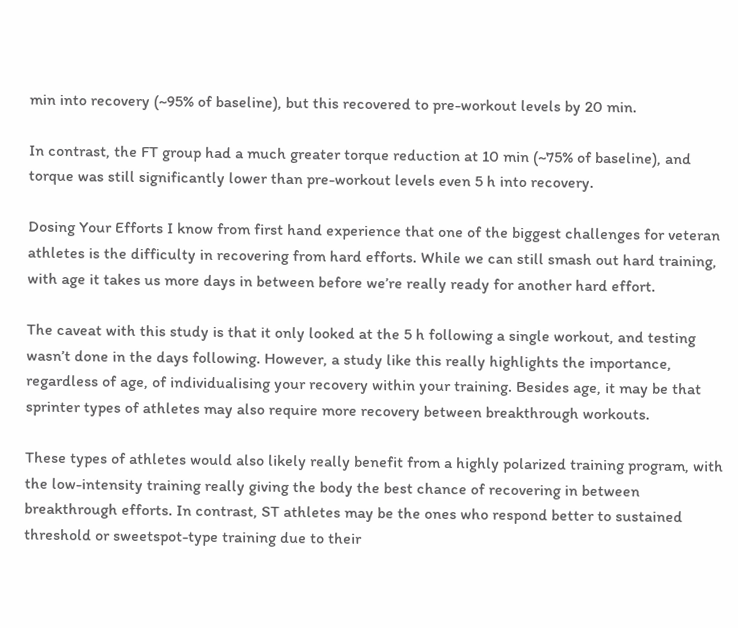min into recovery (~95% of baseline), but this recovered to pre-workout levels by 20 min.

In contrast, the FT group had a much greater torque reduction at 10 min (~75% of baseline), and torque was still significantly lower than pre-workout levels even 5 h into recovery.

Dosing Your Efforts I know from first hand experience that one of the biggest challenges for veteran athletes is the difficulty in recovering from hard efforts. While we can still smash out hard training, with age it takes us more days in between before we’re really ready for another hard effort.

The caveat with this study is that it only looked at the 5 h following a single workout, and testing wasn’t done in the days following. However, a study like this really highlights the importance, regardless of age, of individualising your recovery within your training. Besides age, it may be that sprinter types of athletes may also require more recovery between breakthrough workouts.

These types of athletes would also likely really benefit from a highly polarized training program, with the low-intensity training really giving the body the best chance of recovering in between breakthrough efforts. In contrast, ST athletes may be the ones who respond better to sustained threshold or sweetspot-type training due to their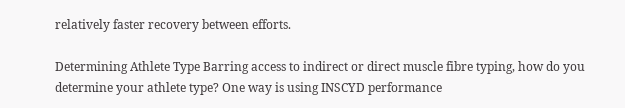relatively faster recovery between efforts.

Determining Athlete Type Barring access to indirect or direct muscle fibre typing, how do you determine your athlete type? One way is using INSCYD performance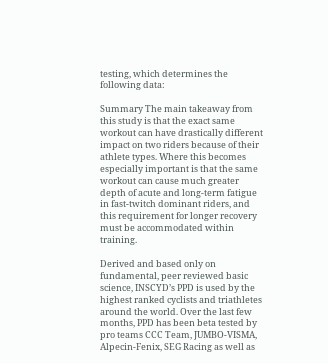testing, which determines the following data:

Summary The main takeaway from this study is that the exact same workout can have drastically different impact on two riders because of their athlete types. Where this becomes especially important is that the same workout can cause much greater depth of acute and long-term fatigue in fast-twitch dominant riders, and this requirement for longer recovery must be accommodated within training.

Derived and based only on fundamental, peer reviewed basic science, INSCYD’s PPD is used by the highest ranked cyclists and triathletes around the world. Over the last few months, PPD has been beta tested by pro teams CCC Team, JUMBO-VISMA, Alpecin-Fenix, SEG Racing as well as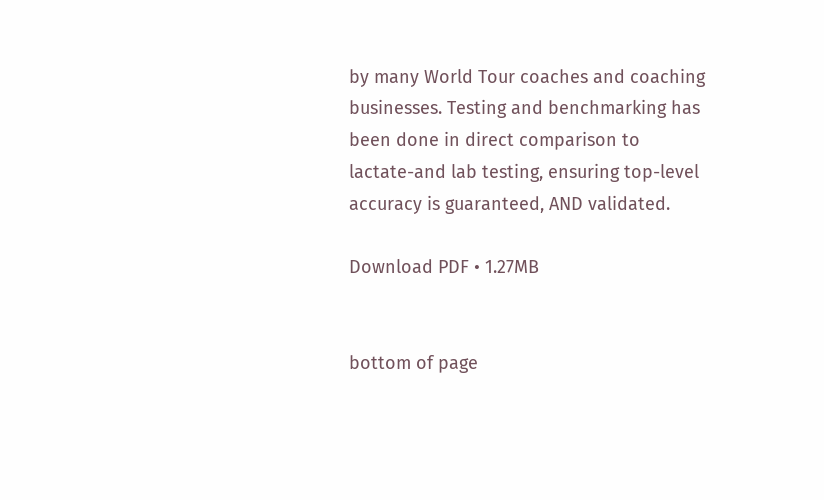by many World Tour coaches and coaching businesses. Testing and benchmarking has been done in direct comparison to lactate-and lab testing, ensuring top-level accuracy is guaranteed, AND validated.

Download PDF • 1.27MB


bottom of page